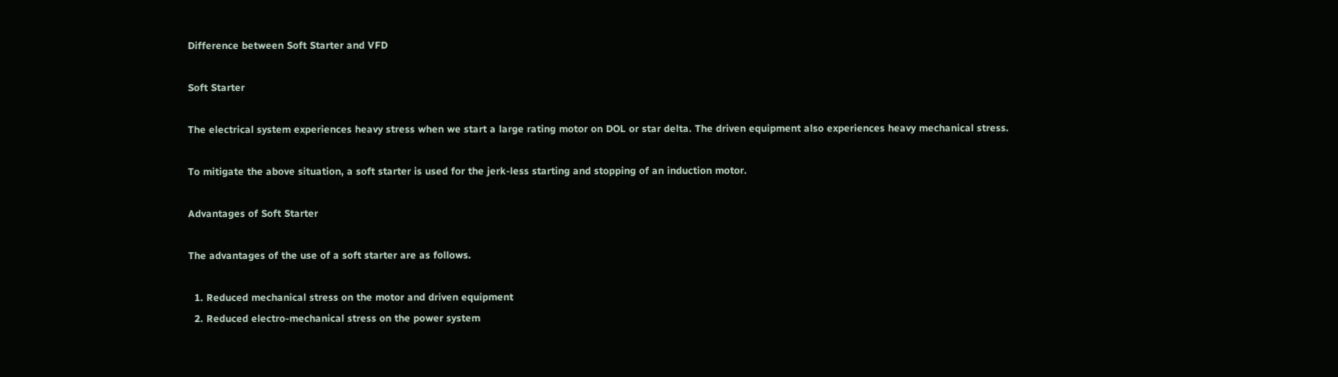Difference between Soft Starter and VFD

Soft Starter

The electrical system experiences heavy stress when we start a large rating motor on DOL or star delta. The driven equipment also experiences heavy mechanical stress.

To mitigate the above situation, a soft starter is used for the jerk-less starting and stopping of an induction motor.

Advantages of Soft Starter

The advantages of the use of a soft starter are as follows.

  1. Reduced mechanical stress on the motor and driven equipment
  2. Reduced electro-mechanical stress on the power system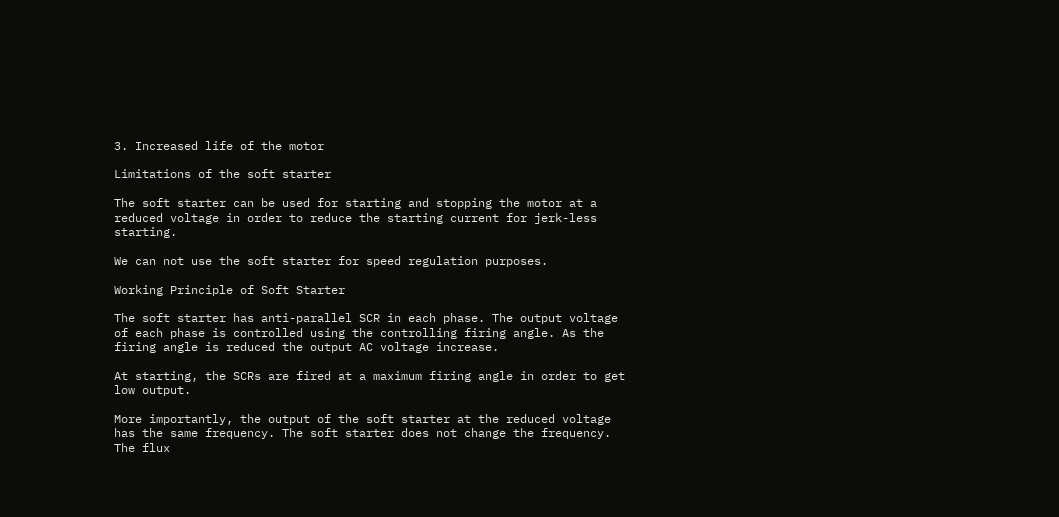3. Increased life of the motor

Limitations of the soft starter

The soft starter can be used for starting and stopping the motor at a reduced voltage in order to reduce the starting current for jerk-less starting.

We can not use the soft starter for speed regulation purposes.

Working Principle of Soft Starter

The soft starter has anti-parallel SCR in each phase. The output voltage of each phase is controlled using the controlling firing angle. As the firing angle is reduced the output AC voltage increase.

At starting, the SCRs are fired at a maximum firing angle in order to get low output.

More importantly, the output of the soft starter at the reduced voltage has the same frequency. The soft starter does not change the frequency. The flux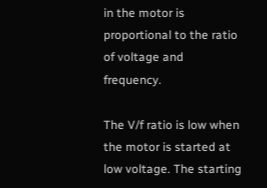in the motor is proportional to the ratio of voltage and frequency.

The V/f ratio is low when the motor is started at low voltage. The starting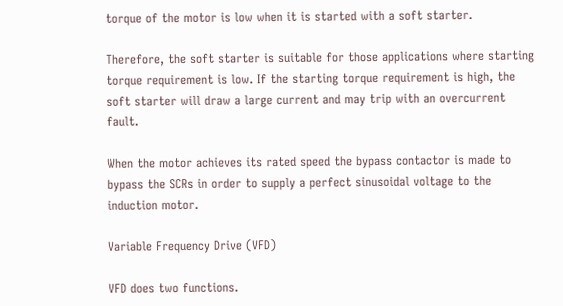torque of the motor is low when it is started with a soft starter.

Therefore, the soft starter is suitable for those applications where starting torque requirement is low. If the starting torque requirement is high, the soft starter will draw a large current and may trip with an overcurrent fault.

When the motor achieves its rated speed the bypass contactor is made to bypass the SCRs in order to supply a perfect sinusoidal voltage to the induction motor.

Variable Frequency Drive (VFD)

VFD does two functions.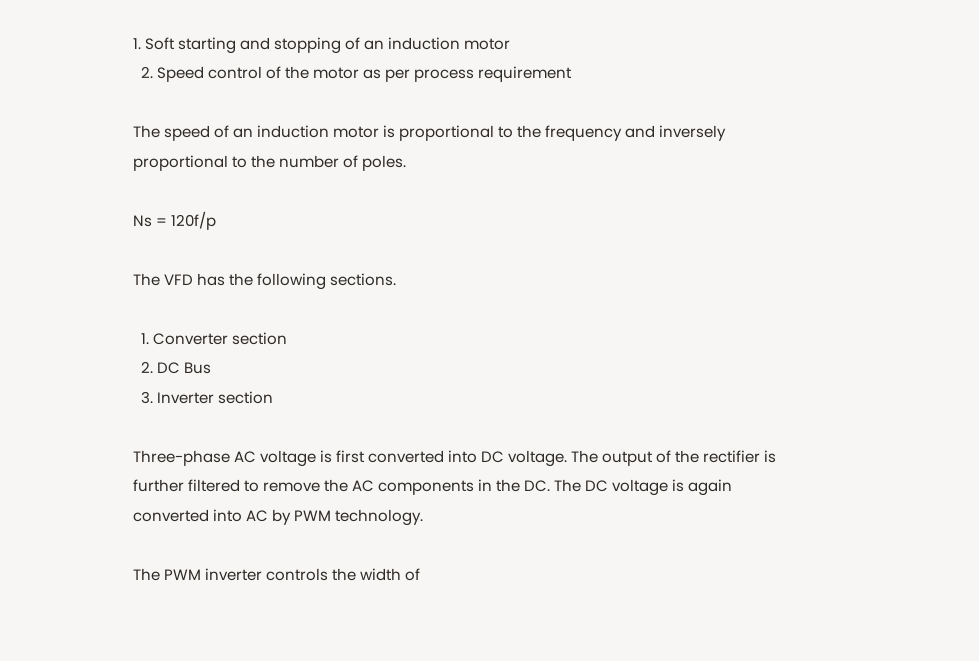1. Soft starting and stopping of an induction motor
  2. Speed control of the motor as per process requirement

The speed of an induction motor is proportional to the frequency and inversely proportional to the number of poles.

Ns = 120f/p

The VFD has the following sections.

  1. Converter section
  2. DC Bus
  3. Inverter section

Three-phase AC voltage is first converted into DC voltage. The output of the rectifier is further filtered to remove the AC components in the DC. The DC voltage is again converted into AC by PWM technology.

The PWM inverter controls the width of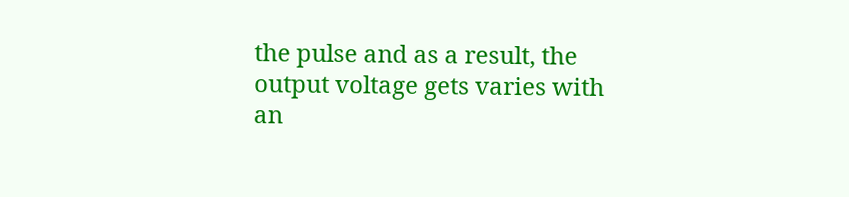the pulse and as a result, the output voltage gets varies with an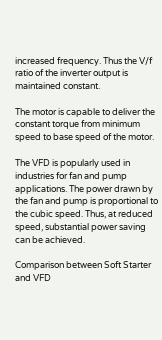increased frequency. Thus the V/f ratio of the inverter output is maintained constant.

The motor is capable to deliver the constant torque from minimum speed to base speed of the motor.

The VFD is popularly used in industries for fan and pump applications. The power drawn by the fan and pump is proportional to the cubic speed. Thus, at reduced speed, substantial power saving can be achieved.

Comparison between Soft Starter and VFD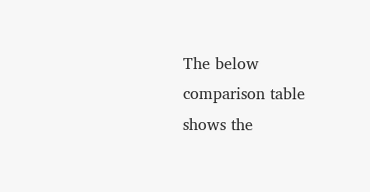The below comparison table shows the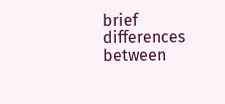brief differences between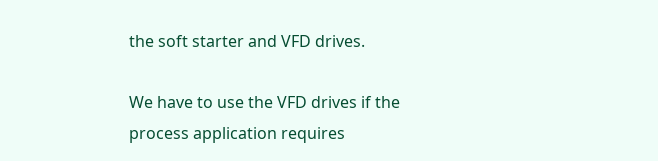the soft starter and VFD drives.

We have to use the VFD drives if the process application requires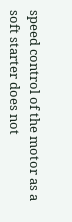speed control of the motor as a soft starter does not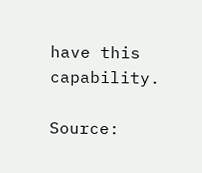have this capability.

Source: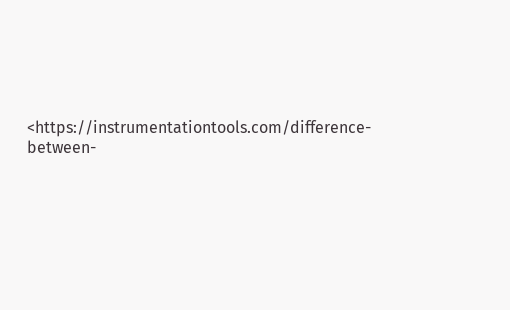<https://instrumentationtools.com/difference-between-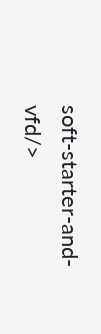soft-starter-and-vfd/>